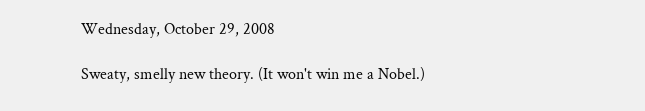Wednesday, October 29, 2008

Sweaty, smelly new theory. (It won't win me a Nobel.)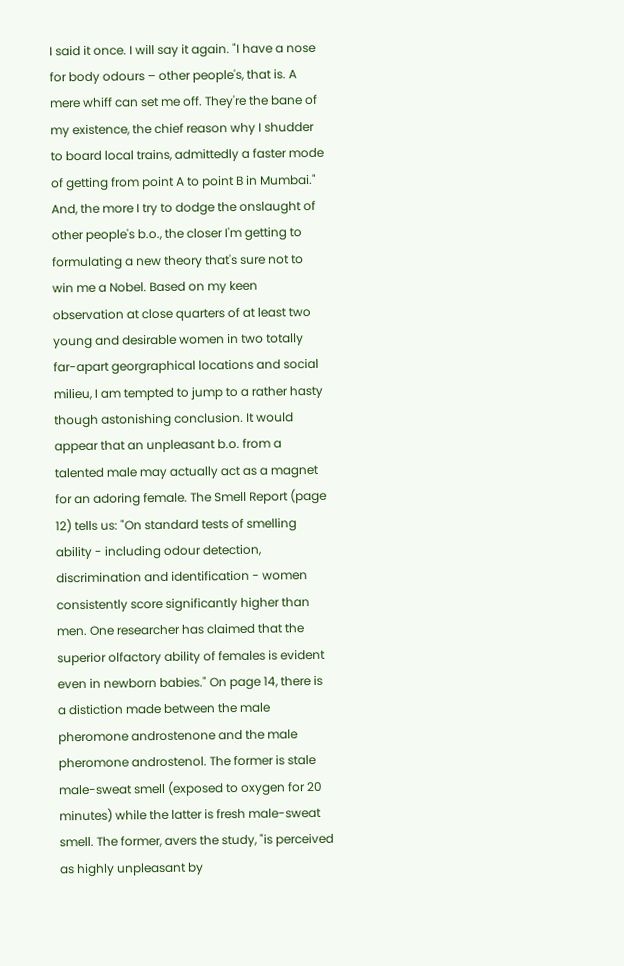I said it once. I will say it again. "I have a nose for body odours – other people's, that is. A mere whiff can set me off. They're the bane of my existence, the chief reason why I shudder to board local trains, admittedly a faster mode of getting from point A to point B in Mumbai." And, the more I try to dodge the onslaught of other people's b.o., the closer I'm getting to formulating a new theory that's sure not to win me a Nobel. Based on my keen observation at close quarters of at least two young and desirable women in two totally far-apart georgraphical locations and social milieu, I am tempted to jump to a rather hasty though astonishing conclusion. It would appear that an unpleasant b.o. from a talented male may actually act as a magnet for an adoring female. The Smell Report (page 12) tells us: "On standard tests of smelling ability - including odour detection, discrimination and identification - women consistently score significantly higher than men. One researcher has claimed that the superior olfactory ability of females is evident even in newborn babies." On page 14, there is a distiction made between the male pheromone androstenone and the male pheromone androstenol. The former is stale male-sweat smell (exposed to oxygen for 20 minutes) while the latter is fresh male-sweat smell. The former, avers the study, "is perceived as highly unpleasant by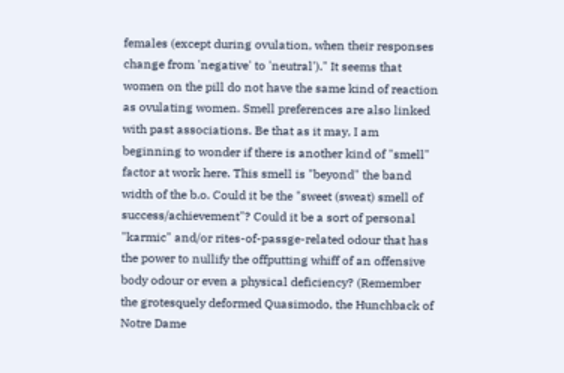females (except during ovulation, when their responses change from 'negative' to 'neutral')." It seems that women on the pill do not have the same kind of reaction as ovulating women. Smell preferences are also linked with past associations. Be that as it may, I am beginning to wonder if there is another kind of "smell" factor at work here. This smell is "beyond" the band width of the b.o. Could it be the "sweet (sweat) smell of success/achievement"? Could it be a sort of personal "karmic" and/or rites-of-passge-related odour that has the power to nullify the offputting whiff of an offensive body odour or even a physical deficiency? (Remember the grotesquely deformed Quasimodo, the Hunchback of Notre Dame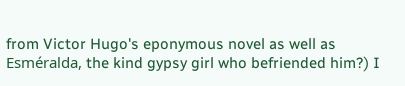from Victor Hugo's eponymous novel as well as Esméralda, the kind gypsy girl who befriended him?) I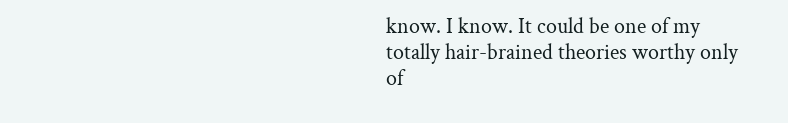know. I know. It could be one of my totally hair-brained theories worthy only of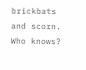brickbats and scorn. Who knows?